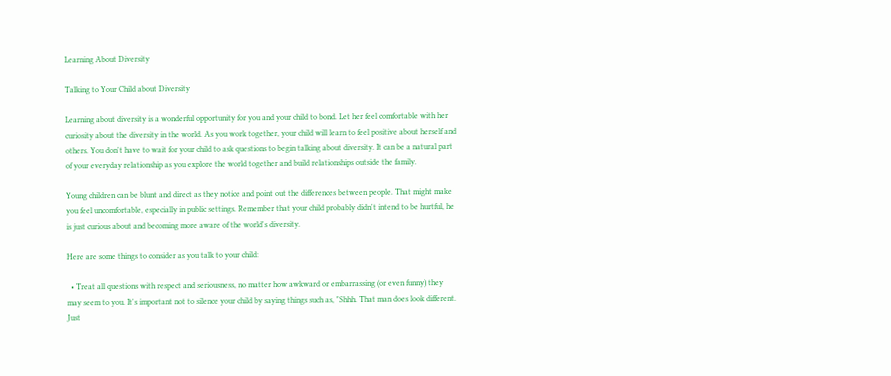Learning About Diversity

Talking to Your Child about Diversity

Learning about diversity is a wonderful opportunity for you and your child to bond. Let her feel comfortable with her curiosity about the diversity in the world. As you work together, your child will learn to feel positive about herself and others. You don't have to wait for your child to ask questions to begin talking about diversity. It can be a natural part of your everyday relationship as you explore the world together and build relationships outside the family.

Young children can be blunt and direct as they notice and point out the differences between people. That might make you feel uncomfortable, especially in public settings. Remember that your child probably didn't intend to be hurtful, he is just curious about and becoming more aware of the world's diversity.

Here are some things to consider as you talk to your child:

  • Treat all questions with respect and seriousness, no matter how awkward or embarrassing (or even funny) they may seem to you. It's important not to silence your child by saying things such as, "Shhh. That man does look different. Just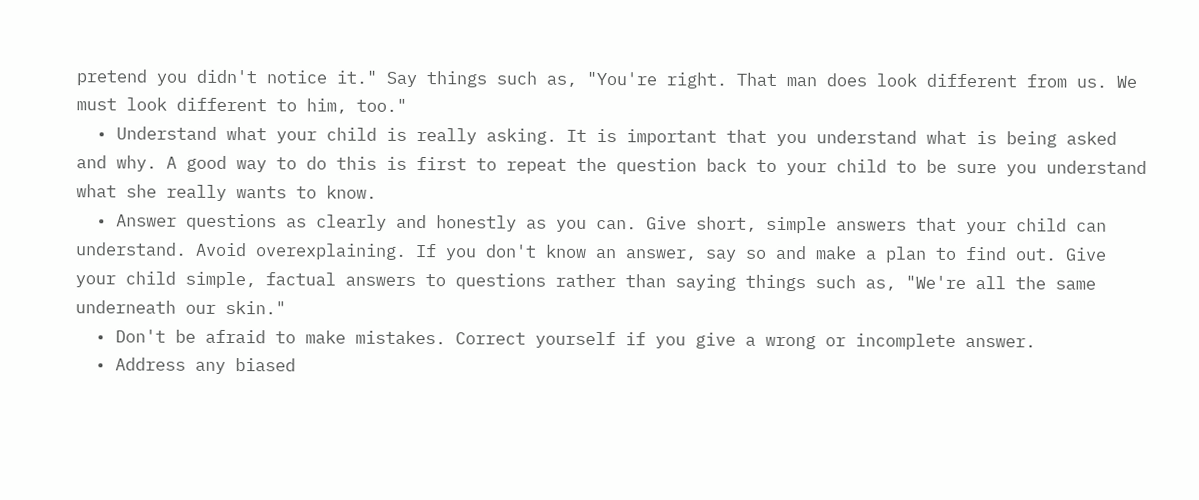pretend you didn't notice it." Say things such as, "You're right. That man does look different from us. We must look different to him, too."
  • Understand what your child is really asking. It is important that you understand what is being asked and why. A good way to do this is first to repeat the question back to your child to be sure you understand what she really wants to know.
  • Answer questions as clearly and honestly as you can. Give short, simple answers that your child can understand. Avoid overexplaining. If you don't know an answer, say so and make a plan to find out. Give your child simple, factual answers to questions rather than saying things such as, "We're all the same underneath our skin."
  • Don't be afraid to make mistakes. Correct yourself if you give a wrong or incomplete answer.
  • Address any biased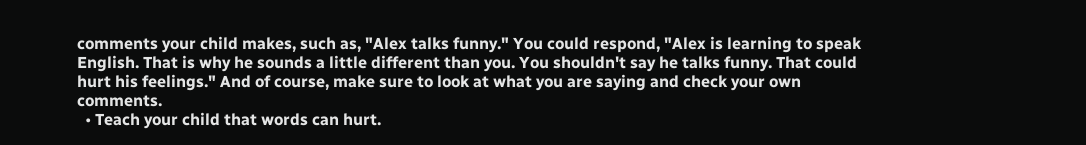comments your child makes, such as, "Alex talks funny." You could respond, "Alex is learning to speak English. That is why he sounds a little different than you. You shouldn't say he talks funny. That could hurt his feelings." And of course, make sure to look at what you are saying and check your own comments.
  • Teach your child that words can hurt.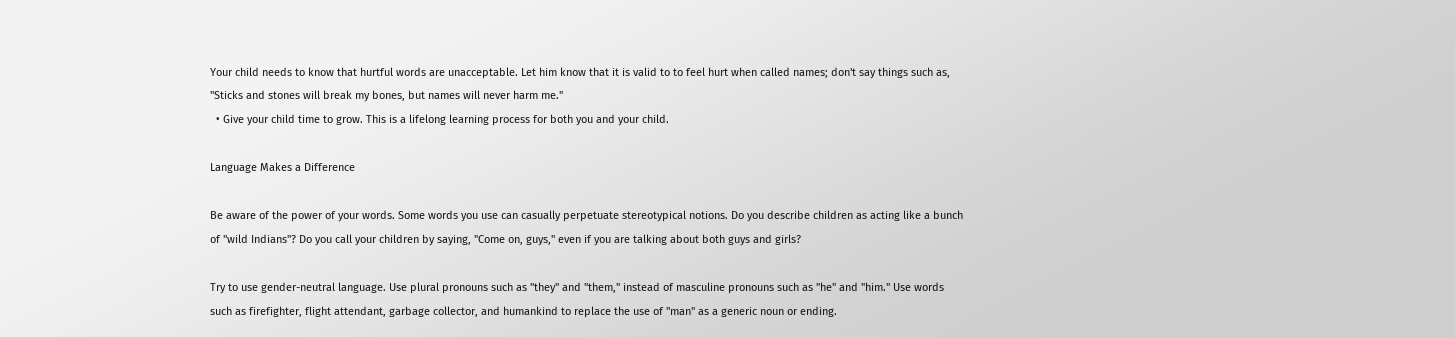Your child needs to know that hurtful words are unacceptable. Let him know that it is valid to to feel hurt when called names; don't say things such as, "Sticks and stones will break my bones, but names will never harm me."
  • Give your child time to grow. This is a lifelong learning process for both you and your child.

Language Makes a Difference

Be aware of the power of your words. Some words you use can casually perpetuate stereotypical notions. Do you describe children as acting like a bunch of "wild Indians"? Do you call your children by saying, "Come on, guys," even if you are talking about both guys and girls?

Try to use gender-neutral language. Use plural pronouns such as "they" and "them," instead of masculine pronouns such as "he" and "him." Use words such as firefighter, flight attendant, garbage collector, and humankind to replace the use of "man" as a generic noun or ending.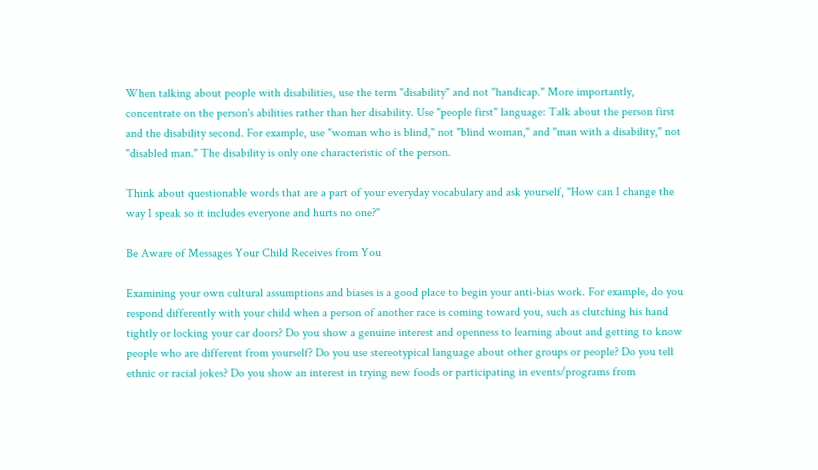When talking about people with disabilities, use the term "disability" and not "handicap." More importantly, concentrate on the person's abilities rather than her disability. Use "people first" language: Talk about the person first and the disability second. For example, use "woman who is blind," not "blind woman," and "man with a disability," not "disabled man." The disability is only one characteristic of the person.

Think about questionable words that are a part of your everyday vocabulary and ask yourself, "How can I change the way I speak so it includes everyone and hurts no one?"

Be Aware of Messages Your Child Receives from You

Examining your own cultural assumptions and biases is a good place to begin your anti-bias work. For example, do you respond differently with your child when a person of another race is coming toward you, such as clutching his hand tightly or locking your car doors? Do you show a genuine interest and openness to learning about and getting to know people who are different from yourself? Do you use stereotypical language about other groups or people? Do you tell ethnic or racial jokes? Do you show an interest in trying new foods or participating in events/programs from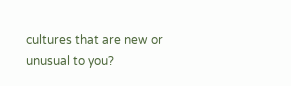cultures that are new or unusual to you?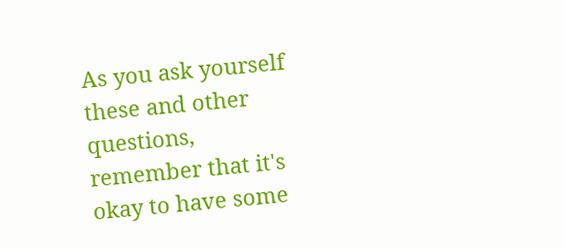As you ask yourself these and other questions, remember that it's okay to have some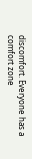discomfort. Everyone has a comfort zone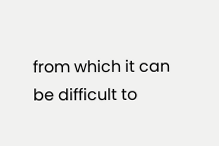from which it can be difficult to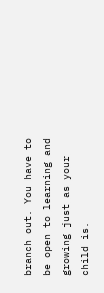branch out. You have to be open to learning and growing just as your child is.